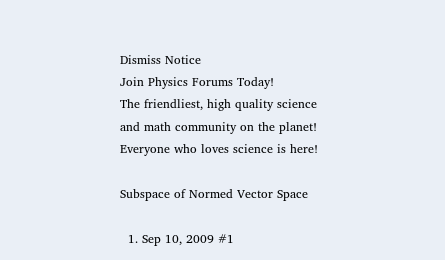Dismiss Notice
Join Physics Forums Today!
The friendliest, high quality science and math community on the planet! Everyone who loves science is here!

Subspace of Normed Vector Space

  1. Sep 10, 2009 #1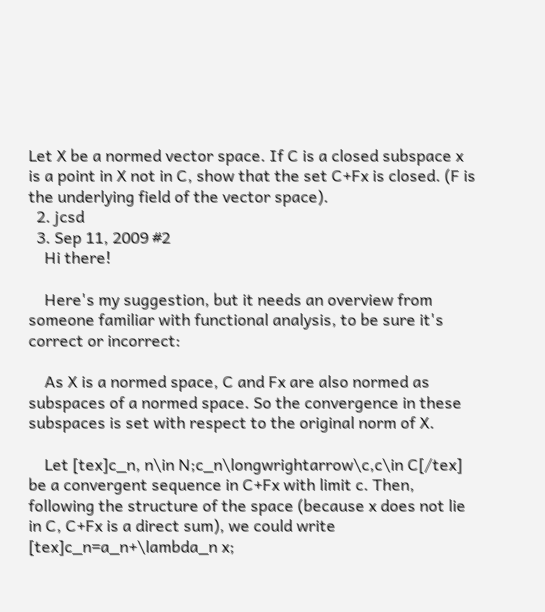Let X be a normed vector space. If C is a closed subspace x is a point in X not in C, show that the set C+Fx is closed. (F is the underlying field of the vector space).
  2. jcsd
  3. Sep 11, 2009 #2
    Hi there!

    Here's my suggestion, but it needs an overview from someone familiar with functional analysis, to be sure it's correct or incorrect:

    As X is a normed space, C and Fx are also normed as subspaces of a normed space. So the convergence in these subspaces is set with respect to the original norm of X.

    Let [tex]c_n, n\in N;c_n\longwrightarrow\c,c\in C[/tex] be a convergent sequence in C+Fx with limit c. Then, following the structure of the space (because x does not lie in C, C+Fx is a direct sum), we could write [tex]c_n=a_n+\lambda_n x;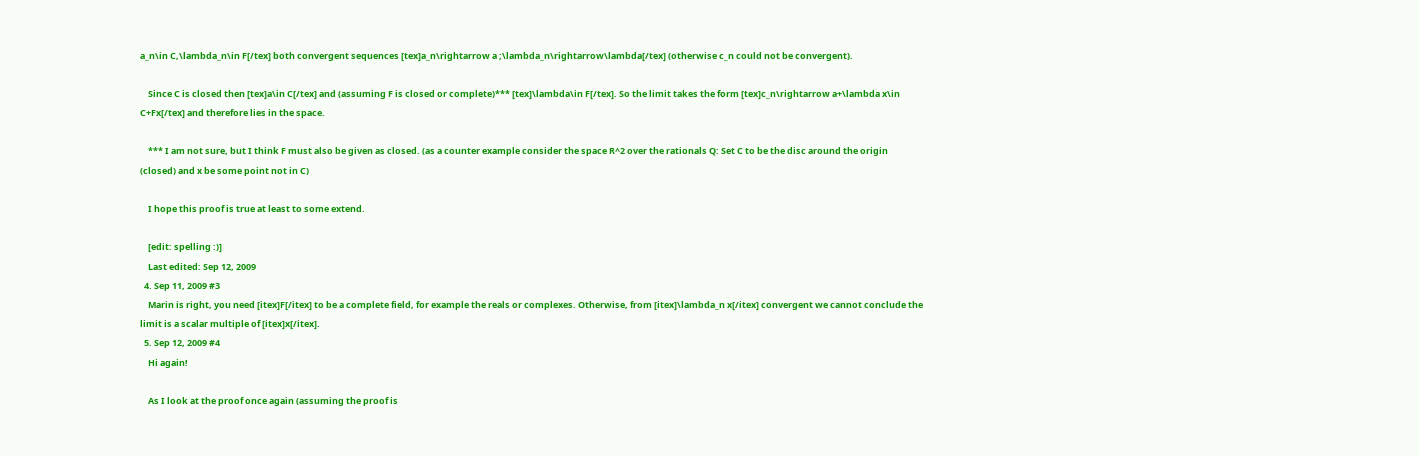a_n\in C,\lambda_n\in F[/tex] both convergent sequences [tex]a_n\rightarrow a ;\lambda_n\rightarrow\lambda[/tex] (otherwise c_n could not be convergent).

    Since C is closed then [tex]a\in C[/tex] and (assuming F is closed or complete)*** [tex]\lambda\in F[/tex]. So the limit takes the form [tex]c_n\rightarrow a+\lambda x\in C+Fx[/tex] and therefore lies in the space.

    *** I am not sure, but I think F must also be given as closed. (as a counter example consider the space R^2 over the rationals Q: Set C to be the disc around the origin (closed) and x be some point not in C)

    I hope this proof is true at least to some extend.

    [edit: spelling :)]
    Last edited: Sep 12, 2009
  4. Sep 11, 2009 #3
    Marin is right, you need [itex]F[/itex] to be a complete field, for example the reals or complexes. Otherwise, from [itex]\lambda_n x[/itex] convergent we cannot conclude the limit is a scalar multiple of [itex]x[/itex].
  5. Sep 12, 2009 #4
    Hi again!

    As I look at the proof once again (assuming the proof is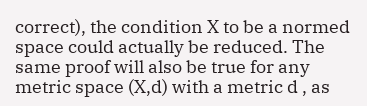correct), the condition X to be a normed space could actually be reduced. The same proof will also be true for any metric space (X,d) with a metric d , as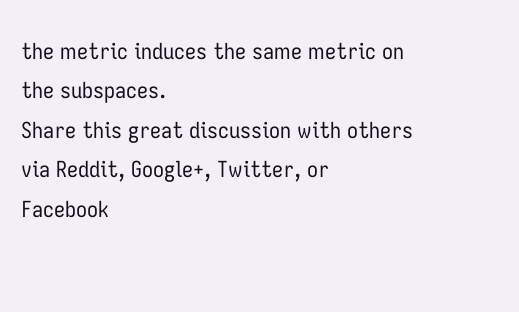the metric induces the same metric on the subspaces.
Share this great discussion with others via Reddit, Google+, Twitter, or Facebook